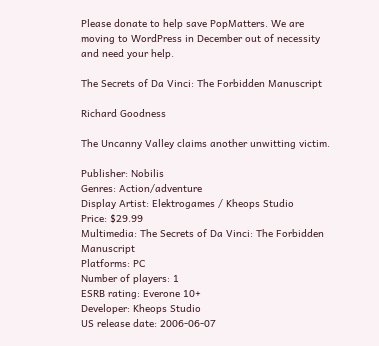Please donate to help save PopMatters. We are moving to WordPress in December out of necessity and need your help.

The Secrets of Da Vinci: The Forbidden Manuscript

Richard Goodness

The Uncanny Valley claims another unwitting victim.

Publisher: Nobilis
Genres: Action/adventure
Display Artist: Elektrogames / Kheops Studio
Price: $29.99
Multimedia: The Secrets of Da Vinci: The Forbidden Manuscript
Platforms: PC
Number of players: 1
ESRB rating: Everone 10+
Developer: Kheops Studio
US release date: 2006-06-07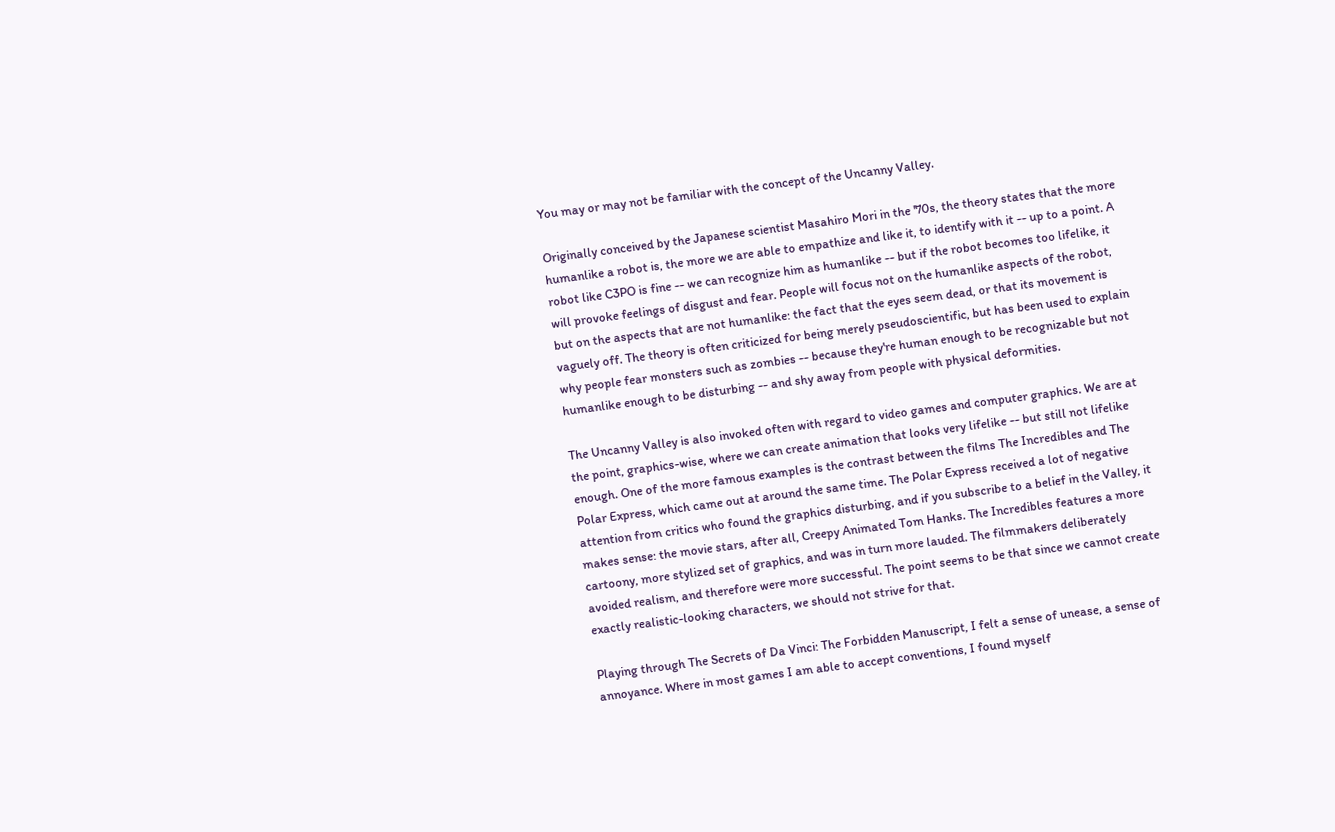You may or may not be familiar with the concept of the Uncanny Valley.

Originally conceived by the Japanese scientist Masahiro Mori in the '70s, the theory states that the more humanlike a robot is, the more we are able to empathize and like it, to identify with it -- up to a point. A robot like C3PO is fine -- we can recognize him as humanlike -- but if the robot becomes too lifelike, it will provoke feelings of disgust and fear. People will focus not on the humanlike aspects of the robot, but on the aspects that are not humanlike: the fact that the eyes seem dead, or that its movement is vaguely off. The theory is often criticized for being merely pseudoscientific, but has been used to explain why people fear monsters such as zombies -- because they're human enough to be recognizable but not humanlike enough to be disturbing -- and shy away from people with physical deformities.

The Uncanny Valley is also invoked often with regard to video games and computer graphics. We are at the point, graphics-wise, where we can create animation that looks very lifelike -- but still not lifelike enough. One of the more famous examples is the contrast between the films The Incredibles and The Polar Express, which came out at around the same time. The Polar Express received a lot of negative attention from critics who found the graphics disturbing, and if you subscribe to a belief in the Valley, it makes sense: the movie stars, after all, Creepy Animated Tom Hanks. The Incredibles features a more cartoony, more stylized set of graphics, and was in turn more lauded. The filmmakers deliberately avoided realism, and therefore were more successful. The point seems to be that since we cannot create exactly realistic-looking characters, we should not strive for that.

Playing through The Secrets of Da Vinci: The Forbidden Manuscript, I felt a sense of unease, a sense of annoyance. Where in most games I am able to accept conventions, I found myself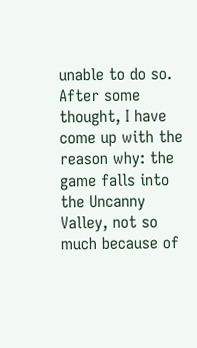unable to do so. After some thought, I have come up with the reason why: the game falls into the Uncanny Valley, not so much because of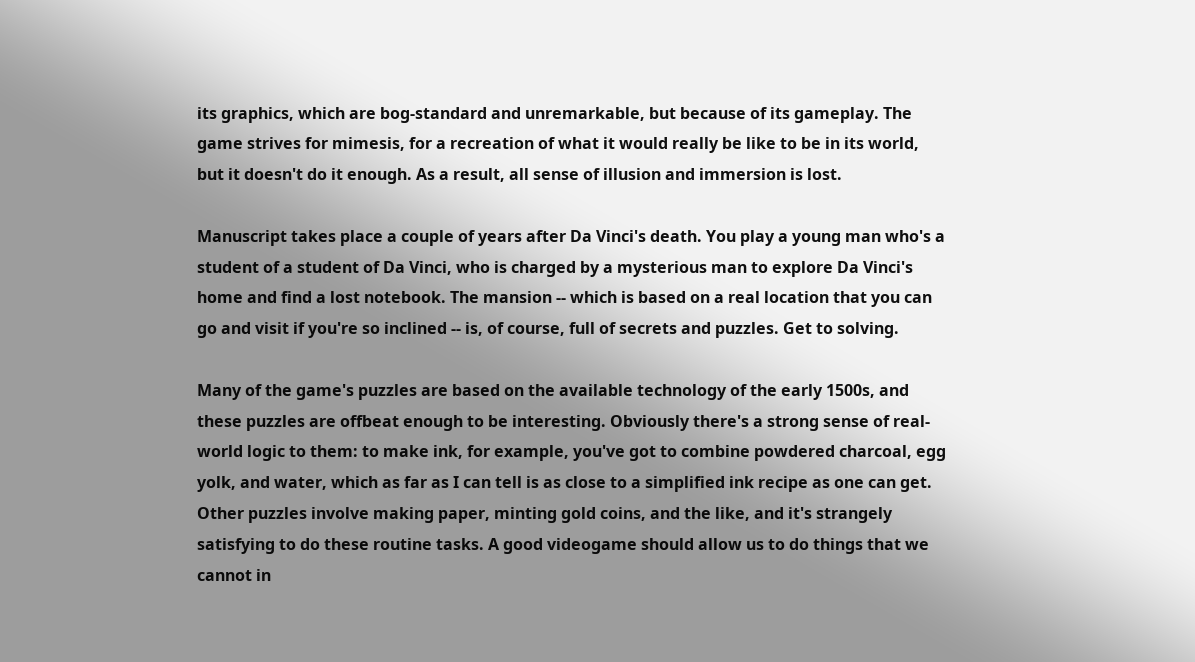its graphics, which are bog-standard and unremarkable, but because of its gameplay. The game strives for mimesis, for a recreation of what it would really be like to be in its world, but it doesn't do it enough. As a result, all sense of illusion and immersion is lost.

Manuscript takes place a couple of years after Da Vinci's death. You play a young man who's a student of a student of Da Vinci, who is charged by a mysterious man to explore Da Vinci's home and find a lost notebook. The mansion -- which is based on a real location that you can go and visit if you're so inclined -- is, of course, full of secrets and puzzles. Get to solving.

Many of the game's puzzles are based on the available technology of the early 1500s, and these puzzles are offbeat enough to be interesting. Obviously there's a strong sense of real-world logic to them: to make ink, for example, you've got to combine powdered charcoal, egg yolk, and water, which as far as I can tell is as close to a simplified ink recipe as one can get. Other puzzles involve making paper, minting gold coins, and the like, and it's strangely satisfying to do these routine tasks. A good videogame should allow us to do things that we cannot in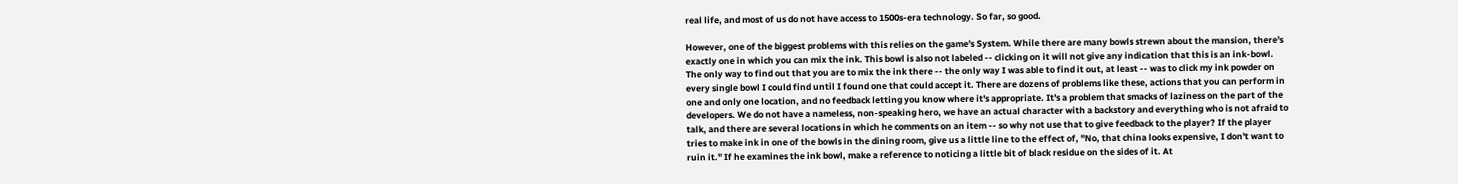real life, and most of us do not have access to 1500s-era technology. So far, so good.

However, one of the biggest problems with this relies on the game's System. While there are many bowls strewn about the mansion, there's exactly one in which you can mix the ink. This bowl is also not labeled -- clicking on it will not give any indication that this is an ink-bowl. The only way to find out that you are to mix the ink there -- the only way I was able to find it out, at least -- was to click my ink powder on every single bowl I could find until I found one that could accept it. There are dozens of problems like these, actions that you can perform in one and only one location, and no feedback letting you know where it's appropriate. It's a problem that smacks of laziness on the part of the developers. We do not have a nameless, non-speaking hero, we have an actual character with a backstory and everything who is not afraid to talk, and there are several locations in which he comments on an item -- so why not use that to give feedback to the player? If the player tries to make ink in one of the bowls in the dining room, give us a little line to the effect of, "No, that china looks expensive, I don't want to ruin it." If he examines the ink bowl, make a reference to noticing a little bit of black residue on the sides of it. At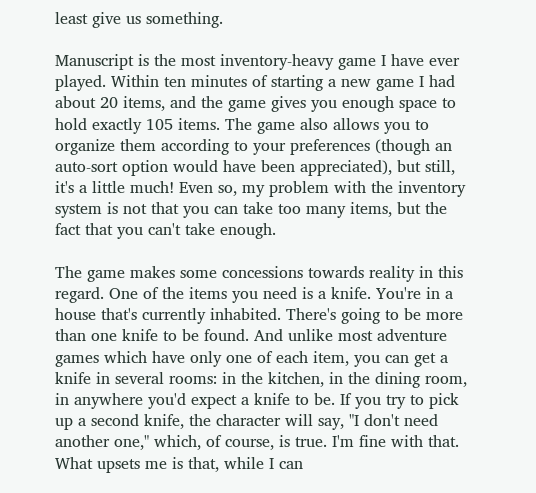least give us something.

Manuscript is the most inventory-heavy game I have ever played. Within ten minutes of starting a new game I had about 20 items, and the game gives you enough space to hold exactly 105 items. The game also allows you to organize them according to your preferences (though an auto-sort option would have been appreciated), but still, it's a little much! Even so, my problem with the inventory system is not that you can take too many items, but the fact that you can't take enough.

The game makes some concessions towards reality in this regard. One of the items you need is a knife. You're in a house that's currently inhabited. There's going to be more than one knife to be found. And unlike most adventure games which have only one of each item, you can get a knife in several rooms: in the kitchen, in the dining room, in anywhere you'd expect a knife to be. If you try to pick up a second knife, the character will say, "I don't need another one," which, of course, is true. I'm fine with that. What upsets me is that, while I can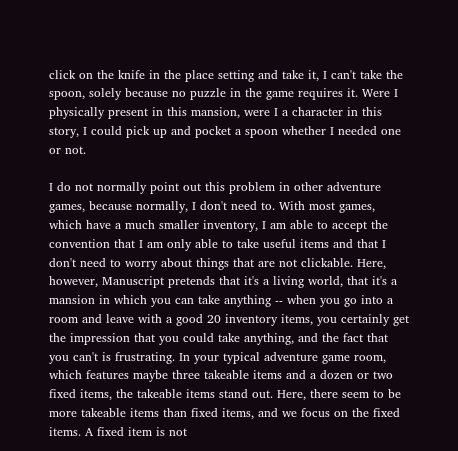click on the knife in the place setting and take it, I can't take the spoon, solely because no puzzle in the game requires it. Were I physically present in this mansion, were I a character in this story, I could pick up and pocket a spoon whether I needed one or not.

I do not normally point out this problem in other adventure games, because normally, I don't need to. With most games, which have a much smaller inventory, I am able to accept the convention that I am only able to take useful items and that I don't need to worry about things that are not clickable. Here, however, Manuscript pretends that it's a living world, that it's a mansion in which you can take anything -- when you go into a room and leave with a good 20 inventory items, you certainly get the impression that you could take anything, and the fact that you can't is frustrating. In your typical adventure game room, which features maybe three takeable items and a dozen or two fixed items, the takeable items stand out. Here, there seem to be more takeable items than fixed items, and we focus on the fixed items. A fixed item is not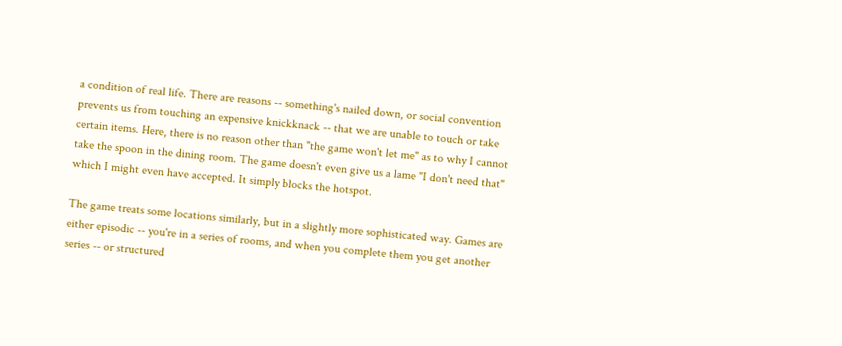a condition of real life. There are reasons -- something's nailed down, or social convention prevents us from touching an expensive knickknack -- that we are unable to touch or take certain items. Here, there is no reason other than "the game won't let me" as to why I cannot take the spoon in the dining room. The game doesn't even give us a lame "I don't need that" which I might even have accepted. It simply blocks the hotspot.

The game treats some locations similarly, but in a slightly more sophisticated way. Games are either episodic -- you're in a series of rooms, and when you complete them you get another series -- or structured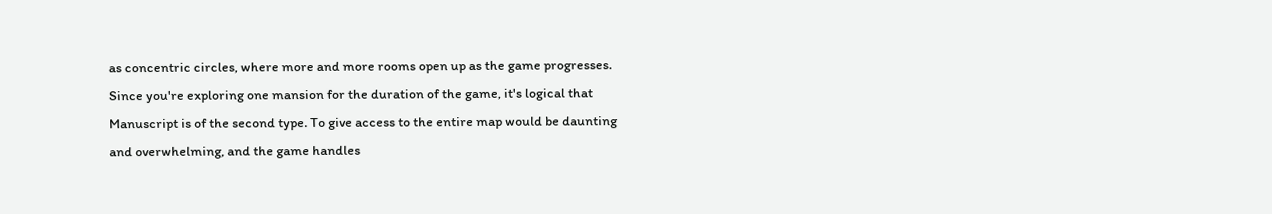as concentric circles, where more and more rooms open up as the game progresses. Since you're exploring one mansion for the duration of the game, it's logical that Manuscript is of the second type. To give access to the entire map would be daunting and overwhelming, and the game handles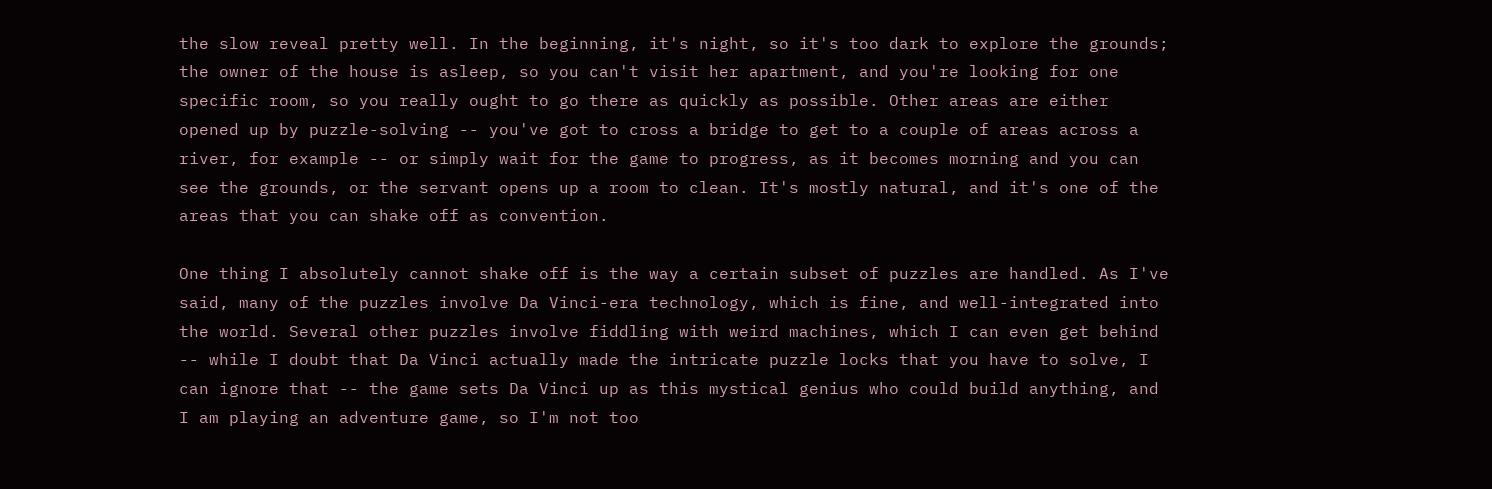the slow reveal pretty well. In the beginning, it's night, so it's too dark to explore the grounds; the owner of the house is asleep, so you can't visit her apartment, and you're looking for one specific room, so you really ought to go there as quickly as possible. Other areas are either opened up by puzzle-solving -- you've got to cross a bridge to get to a couple of areas across a river, for example -- or simply wait for the game to progress, as it becomes morning and you can see the grounds, or the servant opens up a room to clean. It's mostly natural, and it's one of the areas that you can shake off as convention.

One thing I absolutely cannot shake off is the way a certain subset of puzzles are handled. As I've said, many of the puzzles involve Da Vinci-era technology, which is fine, and well-integrated into the world. Several other puzzles involve fiddling with weird machines, which I can even get behind -- while I doubt that Da Vinci actually made the intricate puzzle locks that you have to solve, I can ignore that -- the game sets Da Vinci up as this mystical genius who could build anything, and I am playing an adventure game, so I'm not too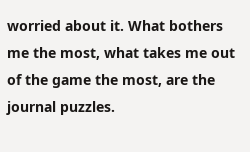worried about it. What bothers me the most, what takes me out of the game the most, are the journal puzzles.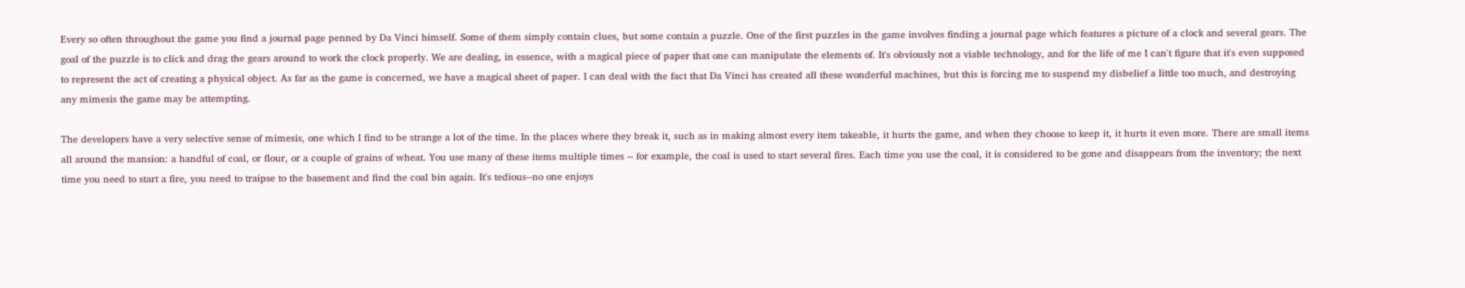Every so often throughout the game you find a journal page penned by Da Vinci himself. Some of them simply contain clues, but some contain a puzzle. One of the first puzzles in the game involves finding a journal page which features a picture of a clock and several gears. The goal of the puzzle is to click and drag the gears around to work the clock properly. We are dealing, in essence, with a magical piece of paper that one can manipulate the elements of. It's obviously not a viable technology, and for the life of me I can't figure that it's even supposed to represent the act of creating a physical object. As far as the game is concerned, we have a magical sheet of paper. I can deal with the fact that Da Vinci has created all these wonderful machines, but this is forcing me to suspend my disbelief a little too much, and destroying any mimesis the game may be attempting.

The developers have a very selective sense of mimesis, one which I find to be strange a lot of the time. In the places where they break it, such as in making almost every item takeable, it hurts the game, and when they choose to keep it, it hurts it even more. There are small items all around the mansion: a handful of coal, or flour, or a couple of grains of wheat. You use many of these items multiple times -- for example, the coal is used to start several fires. Each time you use the coal, it is considered to be gone and disappears from the inventory; the next time you need to start a fire, you need to traipse to the basement and find the coal bin again. It's tedious--no one enjoys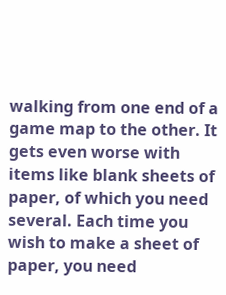walking from one end of a game map to the other. It gets even worse with items like blank sheets of paper, of which you need several. Each time you wish to make a sheet of paper, you need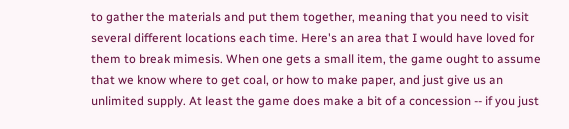to gather the materials and put them together, meaning that you need to visit several different locations each time. Here's an area that I would have loved for them to break mimesis. When one gets a small item, the game ought to assume that we know where to get coal, or how to make paper, and just give us an unlimited supply. At least the game does make a bit of a concession -- if you just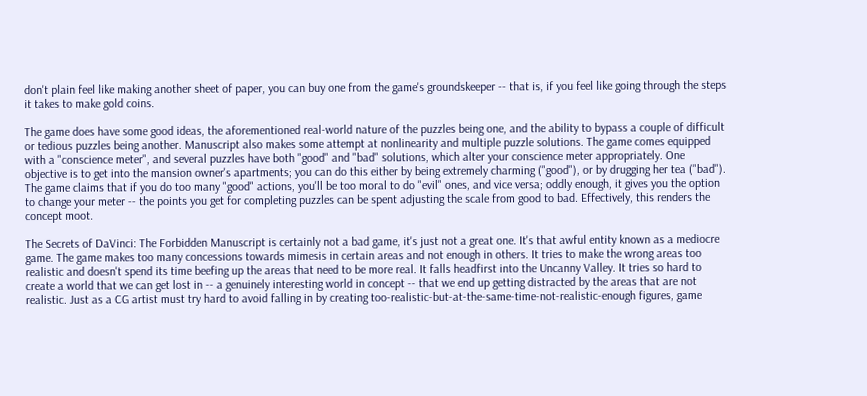don't plain feel like making another sheet of paper, you can buy one from the game's groundskeeper -- that is, if you feel like going through the steps it takes to make gold coins.

The game does have some good ideas, the aforementioned real-world nature of the puzzles being one, and the ability to bypass a couple of difficult or tedious puzzles being another. Manuscript also makes some attempt at nonlinearity and multiple puzzle solutions. The game comes equipped with a "conscience meter", and several puzzles have both "good" and "bad" solutions, which alter your conscience meter appropriately. One objective is to get into the mansion owner's apartments; you can do this either by being extremely charming ("good"), or by drugging her tea ("bad"). The game claims that if you do too many "good" actions, you'll be too moral to do "evil" ones, and vice versa; oddly enough, it gives you the option to change your meter -- the points you get for completing puzzles can be spent adjusting the scale from good to bad. Effectively, this renders the concept moot.

The Secrets of DaVinci: The Forbidden Manuscript is certainly not a bad game, it's just not a great one. It's that awful entity known as a mediocre game. The game makes too many concessions towards mimesis in certain areas and not enough in others. It tries to make the wrong areas too realistic and doesn't spend its time beefing up the areas that need to be more real. It falls headfirst into the Uncanny Valley. It tries so hard to create a world that we can get lost in -- a genuinely interesting world in concept -- that we end up getting distracted by the areas that are not realistic. Just as a CG artist must try hard to avoid falling in by creating too-realistic-but-at-the-same-time-not-realistic-enough figures, game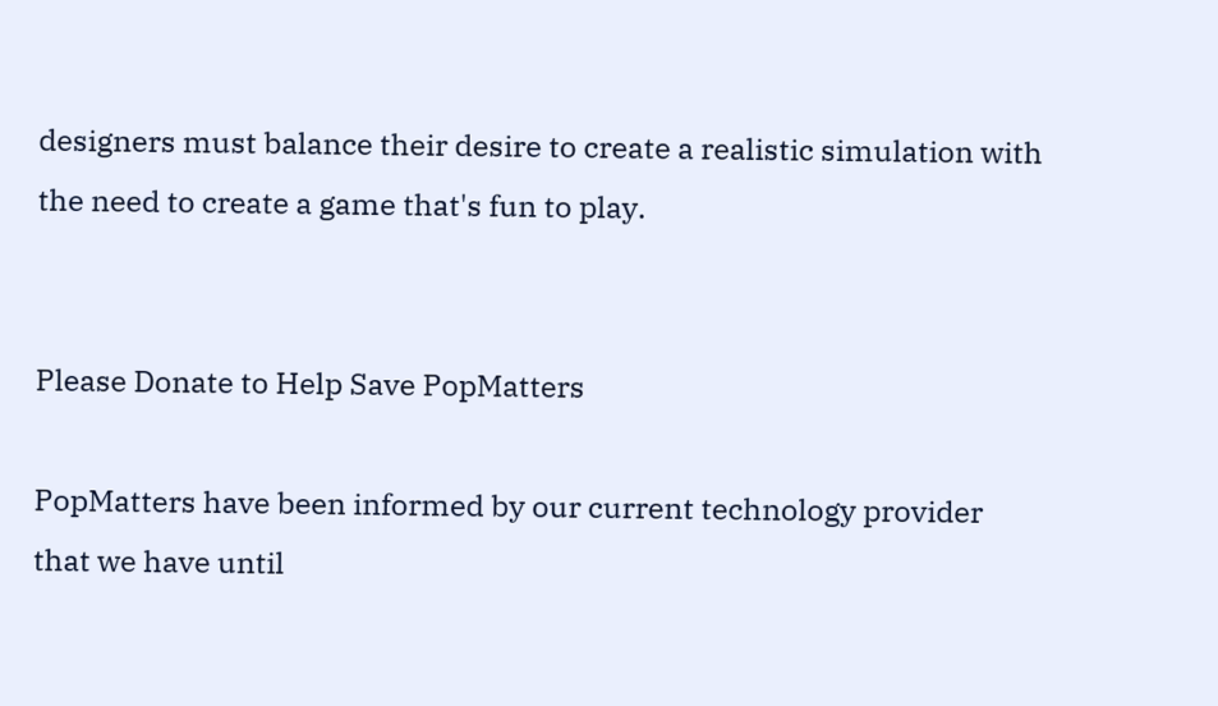designers must balance their desire to create a realistic simulation with the need to create a game that's fun to play.


Please Donate to Help Save PopMatters

PopMatters have been informed by our current technology provider that we have until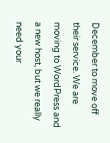December to move off their service. We are moving to WordPress and a new host, but we really need your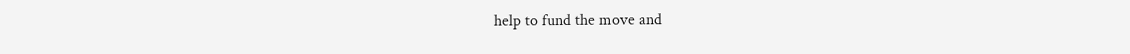help to fund the move and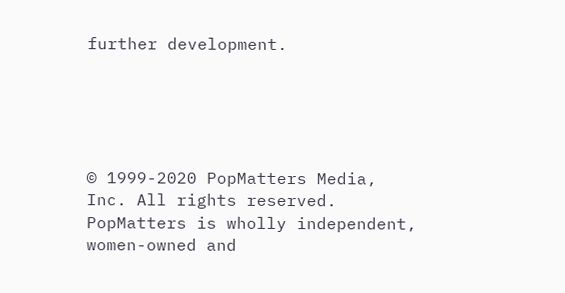further development.





© 1999-2020 PopMatters Media, Inc. All rights reserved. PopMatters is wholly independent, women-owned and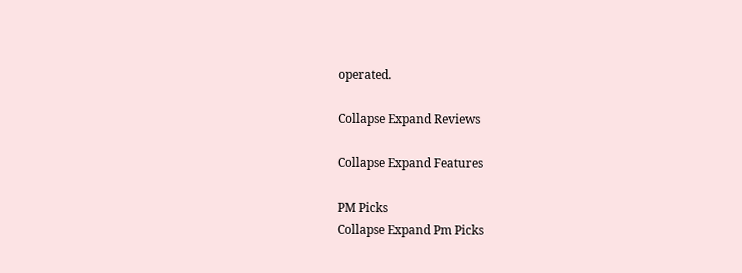operated.

Collapse Expand Reviews

Collapse Expand Features

PM Picks
Collapse Expand Pm Picks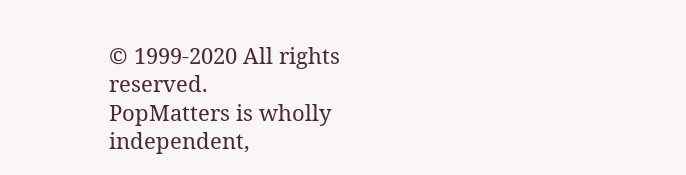© 1999-2020 All rights reserved.
PopMatters is wholly independent,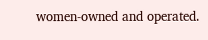women-owned and operated.